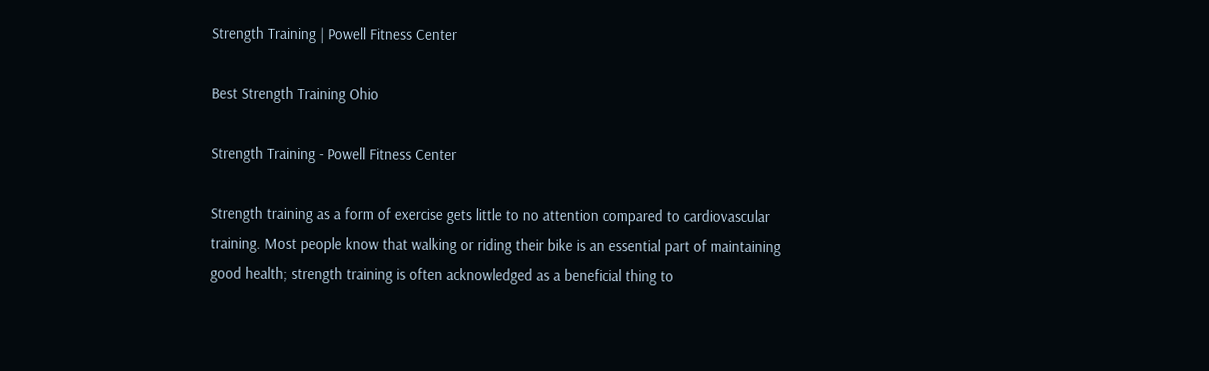Strength Training | Powell Fitness Center

Best Strength Training Ohio

Strength Training - Powell Fitness Center

Strength training as a form of exercise gets little to no attention compared to cardiovascular training. Most people know that walking or riding their bike is an essential part of maintaining good health; strength training is often acknowledged as a beneficial thing to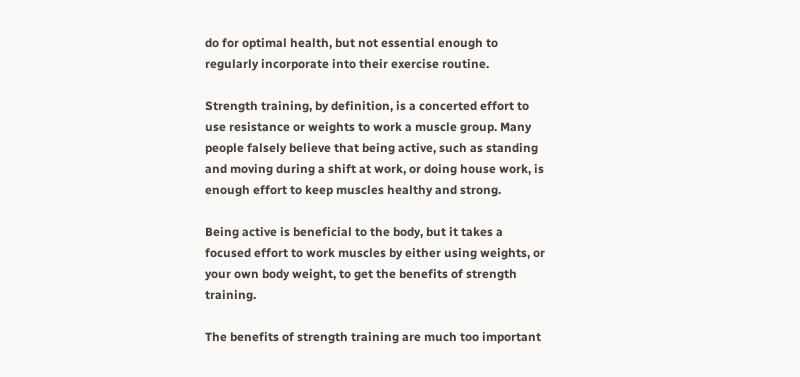do for optimal health, but not essential enough to regularly incorporate into their exercise routine.

Strength training, by definition, is a concerted effort to use resistance or weights to work a muscle group. Many people falsely believe that being active, such as standing and moving during a shift at work, or doing house work, is enough effort to keep muscles healthy and strong.

Being active is beneficial to the body, but it takes a focused effort to work muscles by either using weights, or your own body weight, to get the benefits of strength training.

The benefits of strength training are much too important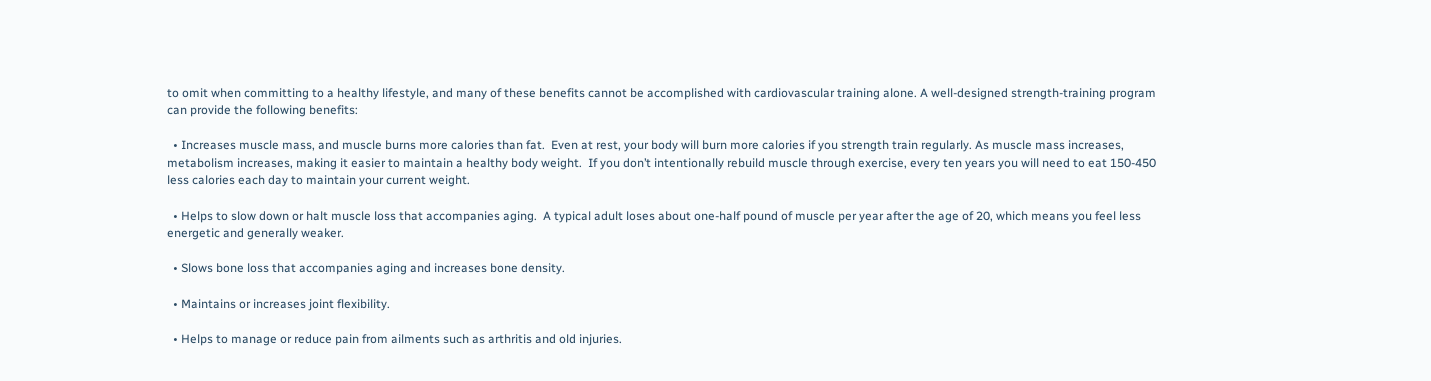to omit when committing to a healthy lifestyle, and many of these benefits cannot be accomplished with cardiovascular training alone. A well-designed strength-training program can provide the following benefits:

  • Increases muscle mass, and muscle burns more calories than fat.  Even at rest, your body will burn more calories if you strength train regularly. As muscle mass increases, metabolism increases, making it easier to maintain a healthy body weight.  If you don’t intentionally rebuild muscle through exercise, every ten years you will need to eat 150-450 less calories each day to maintain your current weight.

  • Helps to slow down or halt muscle loss that accompanies aging.  A typical adult loses about one-half pound of muscle per year after the age of 20, which means you feel less energetic and generally weaker.

  • Slows bone loss that accompanies aging and increases bone density.

  • Maintains or increases joint flexibility.

  • Helps to manage or reduce pain from ailments such as arthritis and old injuries.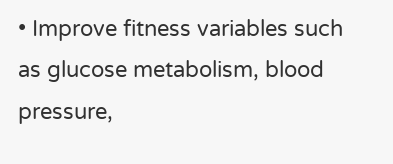• Improve fitness variables such as glucose metabolism, blood pressure,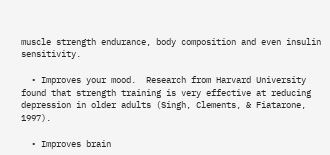muscle strength endurance, body composition and even insulin sensitivity.

  • Improves your mood.  Research from Harvard University found that strength training is very effective at reducing depression in older adults (Singh, Clements, & Fiatarone, 1997).

  • Improves brain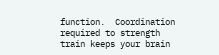function.  Coordination required to strength train keeps your brain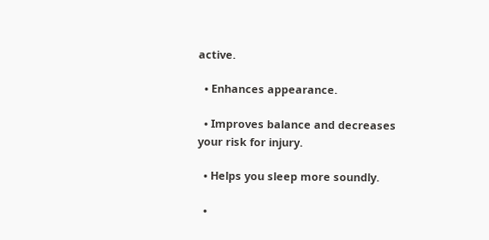active.

  • Enhances appearance.

  • Improves balance and decreases your risk for injury.

  • Helps you sleep more soundly.

  •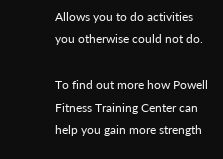Allows you to do activities you otherwise could not do.

To find out more how Powell Fitness Training Center can help you gain more strength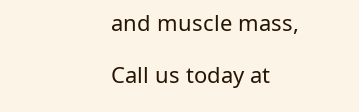and muscle mass,

Call us today at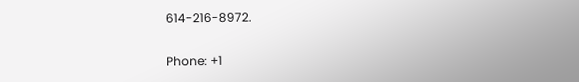614-216-8972.

Phone: +1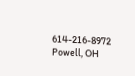614-216-8972
Powell, OH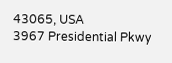43065, USA
3967 Presidential Pkwy